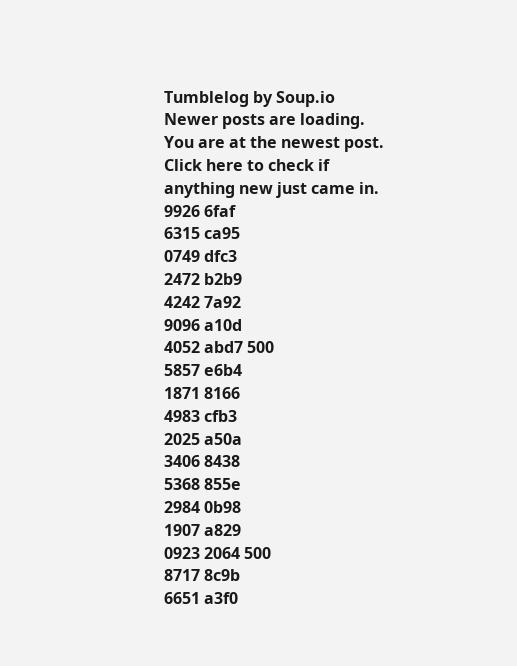Tumblelog by Soup.io
Newer posts are loading.
You are at the newest post.
Click here to check if anything new just came in.
9926 6faf
6315 ca95
0749 dfc3
2472 b2b9
4242 7a92
9096 a10d
4052 abd7 500
5857 e6b4
1871 8166
4983 cfb3
2025 a50a
3406 8438
5368 855e
2984 0b98
1907 a829
0923 2064 500
8717 8c9b
6651 a3f0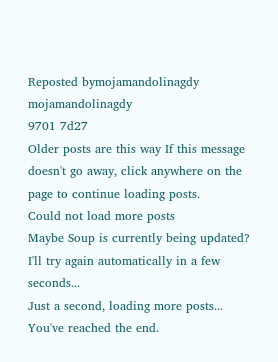Reposted bymojamandolinagdy mojamandolinagdy
9701 7d27
Older posts are this way If this message doesn't go away, click anywhere on the page to continue loading posts.
Could not load more posts
Maybe Soup is currently being updated? I'll try again automatically in a few seconds...
Just a second, loading more posts...
You've reached the end.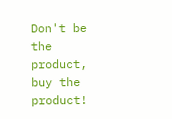Don't be the product, buy the product!